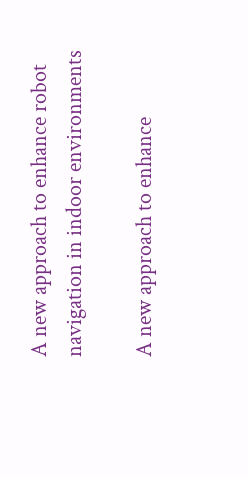A new approach to enhance robot navigation in indoor environments

A new approach to enhance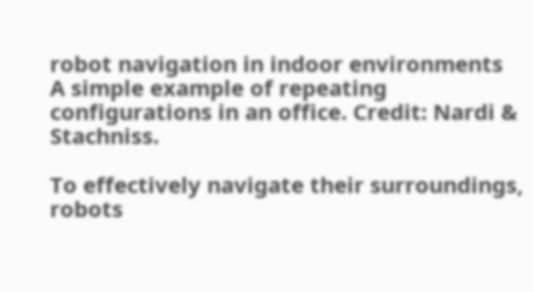robot navigation in indoor environments
A simple example of repeating configurations in an office. Credit: Nardi & Stachniss.

To effectively navigate their surroundings, robots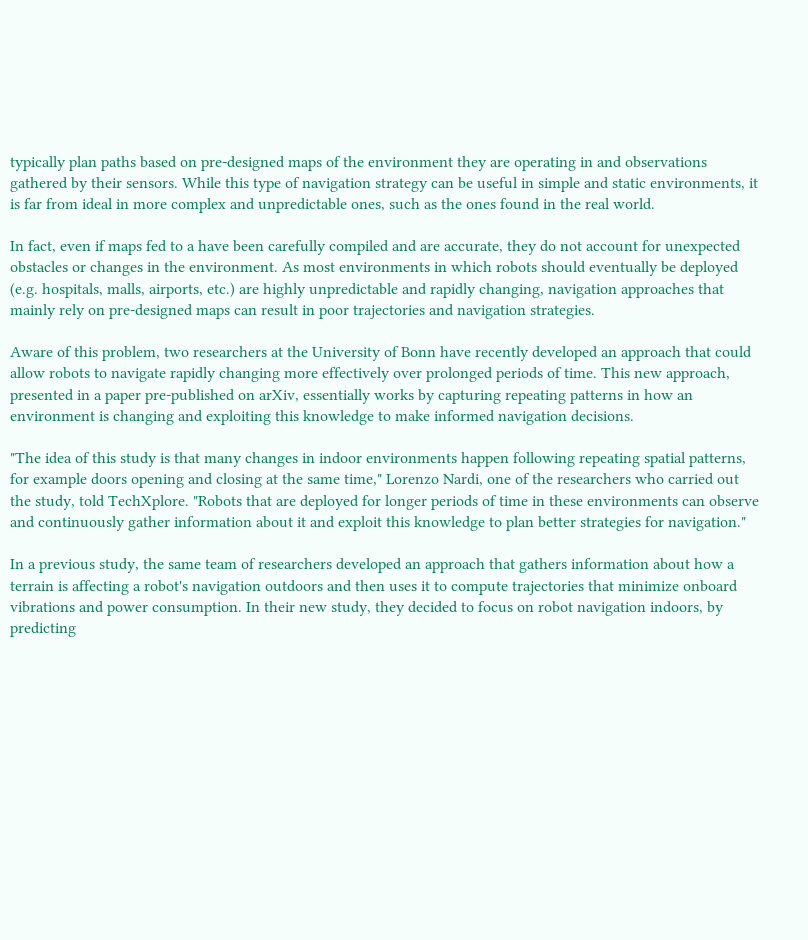typically plan paths based on pre-designed maps of the environment they are operating in and observations gathered by their sensors. While this type of navigation strategy can be useful in simple and static environments, it is far from ideal in more complex and unpredictable ones, such as the ones found in the real world.

In fact, even if maps fed to a have been carefully compiled and are accurate, they do not account for unexpected obstacles or changes in the environment. As most environments in which robots should eventually be deployed (e.g. hospitals, malls, airports, etc.) are highly unpredictable and rapidly changing, navigation approaches that mainly rely on pre-designed maps can result in poor trajectories and navigation strategies.

Aware of this problem, two researchers at the University of Bonn have recently developed an approach that could allow robots to navigate rapidly changing more effectively over prolonged periods of time. This new approach, presented in a paper pre-published on arXiv, essentially works by capturing repeating patterns in how an environment is changing and exploiting this knowledge to make informed navigation decisions.

"The idea of this study is that many changes in indoor environments happen following repeating spatial patterns, for example doors opening and closing at the same time," Lorenzo Nardi, one of the researchers who carried out the study, told TechXplore. "Robots that are deployed for longer periods of time in these environments can observe and continuously gather information about it and exploit this knowledge to plan better strategies for navigation."

In a previous study, the same team of researchers developed an approach that gathers information about how a terrain is affecting a robot's navigation outdoors and then uses it to compute trajectories that minimize onboard vibrations and power consumption. In their new study, they decided to focus on robot navigation indoors, by predicting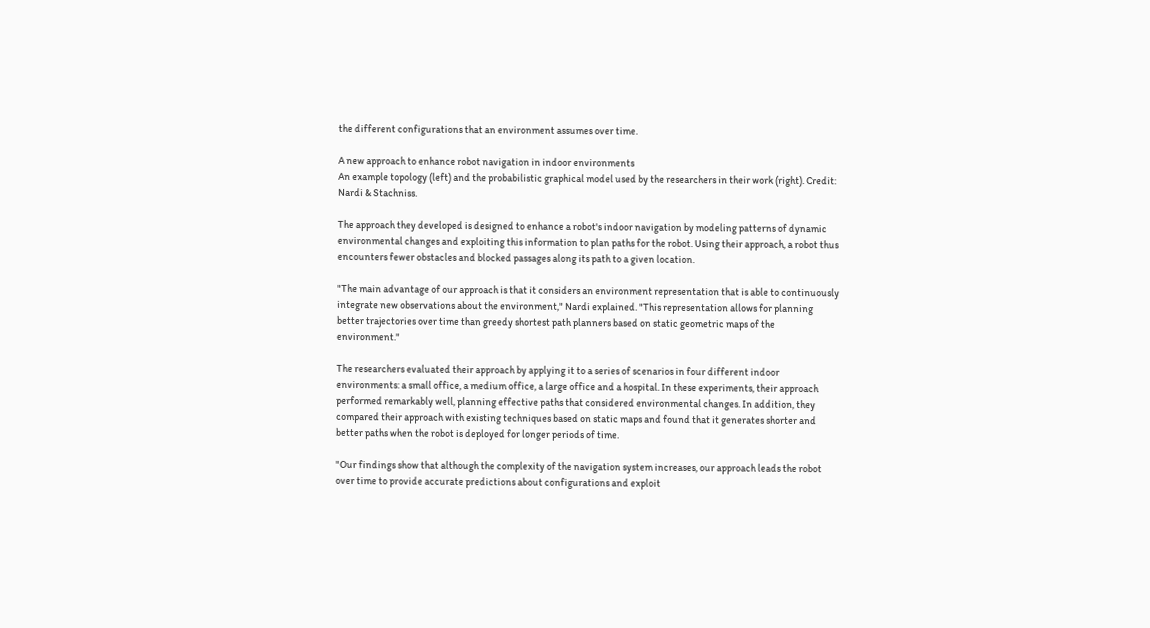the different configurations that an environment assumes over time.

A new approach to enhance robot navigation in indoor environments
An example topology (left) and the probabilistic graphical model used by the researchers in their work (right). Credit: Nardi & Stachniss.

The approach they developed is designed to enhance a robot's indoor navigation by modeling patterns of dynamic environmental changes and exploiting this information to plan paths for the robot. Using their approach, a robot thus encounters fewer obstacles and blocked passages along its path to a given location.

"The main advantage of our approach is that it considers an environment representation that is able to continuously integrate new observations about the environment," Nardi explained. "This representation allows for planning better trajectories over time than greedy shortest path planners based on static geometric maps of the environment."

The researchers evaluated their approach by applying it to a series of scenarios in four different indoor environments: a small office, a medium office, a large office and a hospital. In these experiments, their approach performed remarkably well, planning effective paths that considered environmental changes. In addition, they compared their approach with existing techniques based on static maps and found that it generates shorter and better paths when the robot is deployed for longer periods of time.

"Our findings show that although the complexity of the navigation system increases, our approach leads the robot over time to provide accurate predictions about configurations and exploit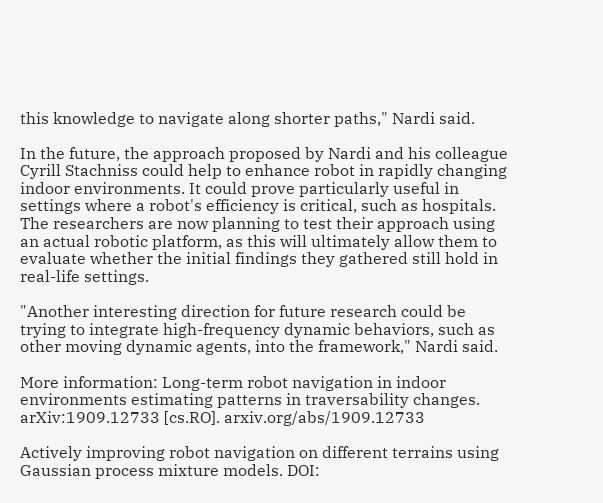this knowledge to navigate along shorter paths," Nardi said.

In the future, the approach proposed by Nardi and his colleague Cyrill Stachniss could help to enhance robot in rapidly changing indoor environments. It could prove particularly useful in settings where a robot's efficiency is critical, such as hospitals. The researchers are now planning to test their approach using an actual robotic platform, as this will ultimately allow them to evaluate whether the initial findings they gathered still hold in real-life settings.

"Another interesting direction for future research could be trying to integrate high-frequency dynamic behaviors, such as other moving dynamic agents, into the framework," Nardi said.

More information: Long-term robot navigation in indoor environments estimating patterns in traversability changes. arXiv:1909.12733 [cs.RO]. arxiv.org/abs/1909.12733

Actively improving robot navigation on different terrains using Gaussian process mixture models. DOI: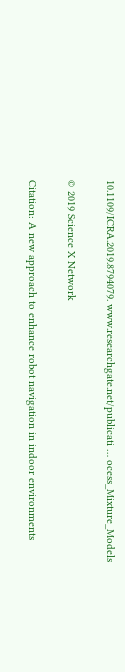10.1109/ICRA.2019.8794079. www.researchgate.net/publicati … ocess_Mixture_Models

© 2019 Science X Network

Citation: A new approach to enhance robot navigation in indoor environments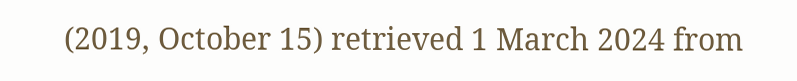(2019, October 15) retrieved 1 March 2024 from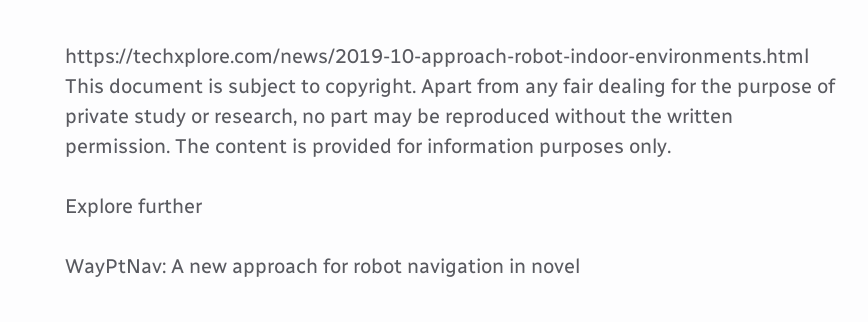https://techxplore.com/news/2019-10-approach-robot-indoor-environments.html
This document is subject to copyright. Apart from any fair dealing for the purpose of private study or research, no part may be reproduced without the written permission. The content is provided for information purposes only.

Explore further

WayPtNav: A new approach for robot navigation in novel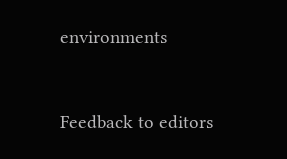environments


Feedback to editors